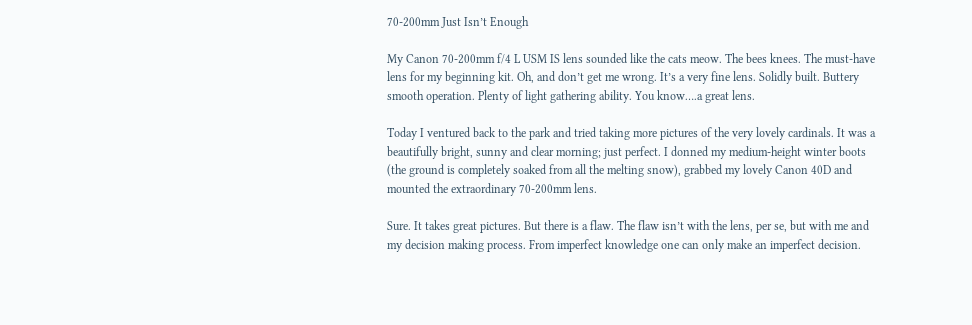70-200mm Just Isn’t Enough

My Canon 70-200mm f/4 L USM IS lens sounded like the cats meow. The bees knees. The must-have lens for my beginning kit. Oh, and don’t get me wrong. It’s a very fine lens. Solidly built. Buttery smooth operation. Plenty of light gathering ability. You know….a great lens.

Today I ventured back to the park and tried taking more pictures of the very lovely cardinals. It was a beautifully bright, sunny and clear morning; just perfect. I donned my medium-height winter boots (the ground is completely soaked from all the melting snow), grabbed my lovely Canon 40D and mounted the extraordinary 70-200mm lens.

Sure. It takes great pictures. But there is a flaw. The flaw isn’t with the lens, per se, but with me and my decision making process. From imperfect knowledge one can only make an imperfect decision.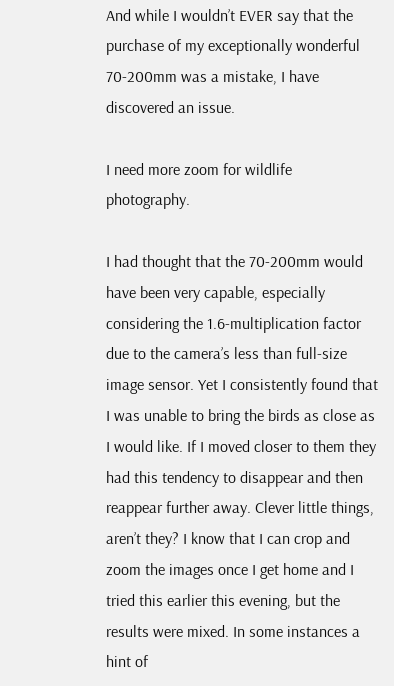And while I wouldn’t EVER say that the purchase of my exceptionally wonderful 70-200mm was a mistake, I have discovered an issue.

I need more zoom for wildlife photography.

I had thought that the 70-200mm would have been very capable, especially considering the 1.6-multiplication factor due to the camera’s less than full-size image sensor. Yet I consistently found that I was unable to bring the birds as close as I would like. If I moved closer to them they had this tendency to disappear and then reappear further away. Clever little things, aren’t they? I know that I can crop and zoom the images once I get home and I tried this earlier this evening, but the results were mixed. In some instances a hint of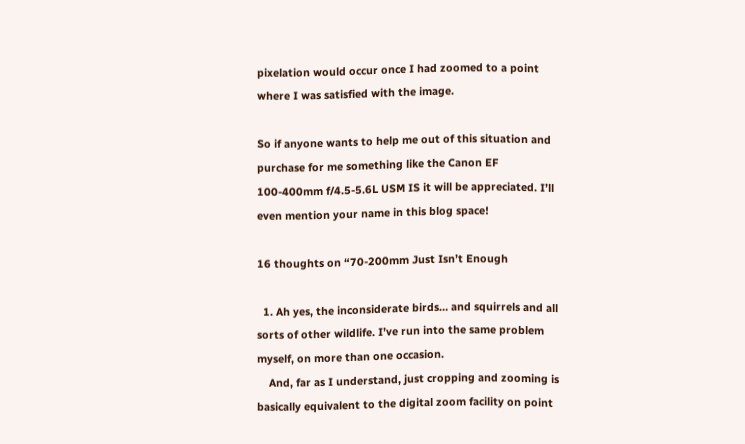pixelation would occur once I had zoomed to a point where I was satisfied with the image.

So if anyone wants to help me out of this situation and purchase for me something like the Canon EF 100-400mm f/4.5-5.6L USM IS it will be appreciated. I’ll even mention your name in this blog space!

16 thoughts on “70-200mm Just Isn’t Enough

  1. Ah yes, the inconsiderate birds… and squirrels and all sorts of other wildlife. I’ve run into the same problem myself, on more than one occasion.
    And, far as I understand, just cropping and zooming is basically equivalent to the digital zoom facility on point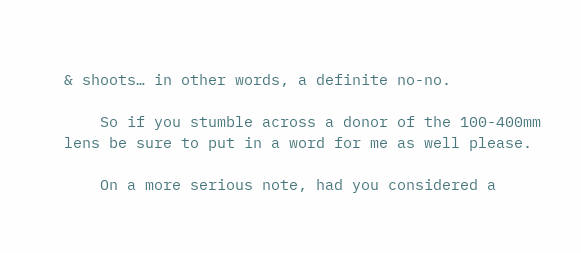& shoots… in other words, a definite no-no.

    So if you stumble across a donor of the 100-400mm lens be sure to put in a word for me as well please.

    On a more serious note, had you considered a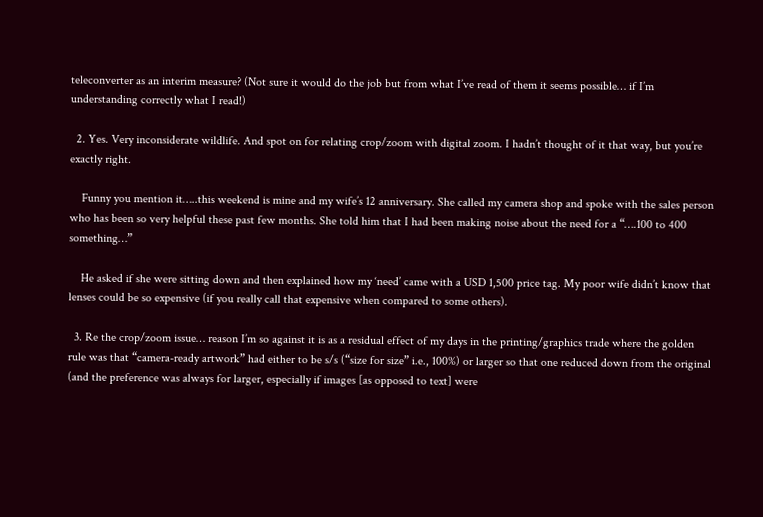teleconverter as an interim measure? (Not sure it would do the job but from what I’ve read of them it seems possible… if I’m understanding correctly what I read!)

  2. Yes. Very inconsiderate wildlife. And spot on for relating crop/zoom with digital zoom. I hadn’t thought of it that way, but you’re exactly right.

    Funny you mention it…..this weekend is mine and my wife’s 12 anniversary. She called my camera shop and spoke with the sales person who has been so very helpful these past few months. She told him that I had been making noise about the need for a “….100 to 400 something…”

    He asked if she were sitting down and then explained how my ‘need’ came with a USD 1,500 price tag. My poor wife didn’t know that lenses could be so expensive (if you really call that expensive when compared to some others).

  3. Re the crop/zoom issue… reason I’m so against it is as a residual effect of my days in the printing/graphics trade where the golden rule was that “camera-ready artwork” had either to be s/s (“size for size” i.e., 100%) or larger so that one reduced down from the original (and the preference was always for larger, especially if images [as opposed to text] were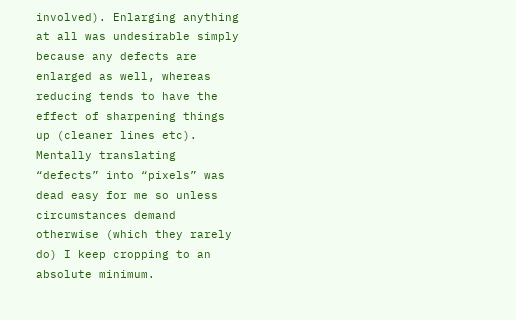involved). Enlarging anything at all was undesirable simply because any defects are enlarged as well, whereas reducing tends to have the effect of sharpening things up (cleaner lines etc). Mentally translating “defects” into “pixels” was dead easy for me so unless circumstances demand otherwise (which they rarely do) I keep cropping to an absolute minimum.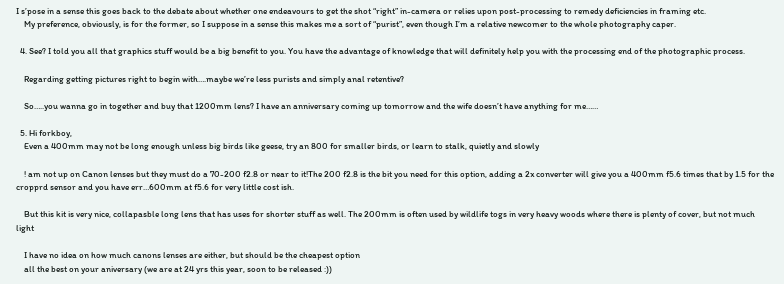I s’pose in a sense this goes back to the debate about whether one endeavours to get the shot “right” in-camera or relies upon post-processing to remedy deficiencies in framing etc.
    My preference, obviously, is for the former, so I suppose in a sense this makes me a sort of “purist”, even though I’m a relative newcomer to the whole photography caper.

  4. See? I told you all that graphics stuff would be a big benefit to you. You have the advantage of knowledge that will definitely help you with the processing end of the photographic process.

    Regarding getting pictures right to begin with….maybe we’re less purists and simply anal retentive?

    So…..you wanna go in together and buy that 1200mm lens? I have an anniversary coming up tomorrow and the wife doesn’t have anything for me……

  5. Hi forkboy,
    Even a 400mm may not be long enough unless big birds like geese, try an 800 for smaller birds, or learn to stalk, quietly and slowly

    ! am not up on Canon lenses but they must do a 70-200 f2.8 or near to it!The 200 f2.8 is the bit you need for this option, adding a 2x converter will give you a 400mm f5.6 times that by 1.5 for the cropprd sensor and you have err…600mm at f5.6 for very little cost ish.

    But this kit is very nice, collapasble long lens that has uses for shorter stuff as well. The 200mm is often used by wildlife togs in very heavy woods where there is plenty of cover, but not much light

    I have no idea on how much canons lenses are either, but should be the cheapest option
    all the best on your aniversary (we are at 24 yrs this year, soon to be released :))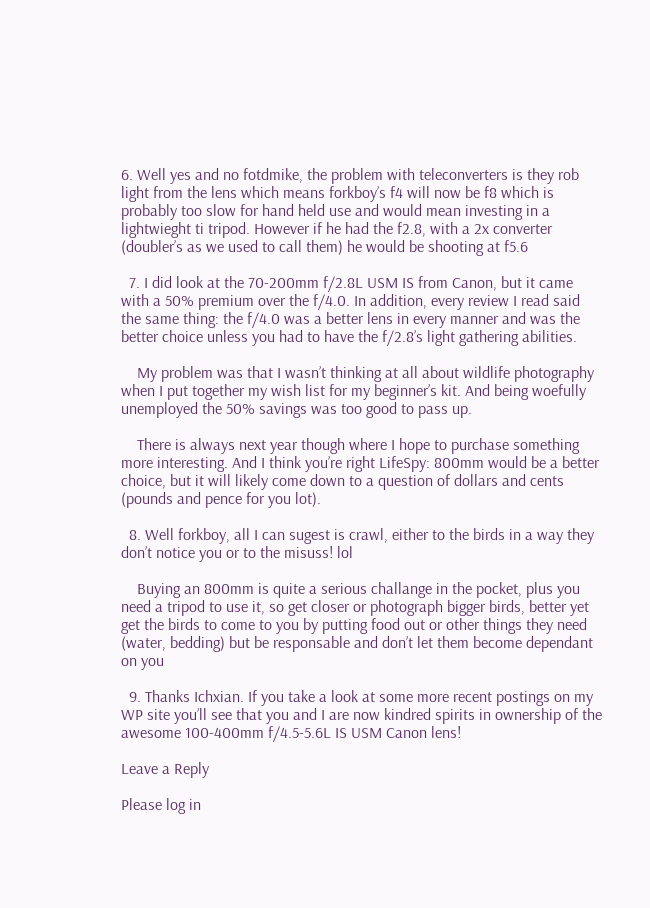6. Well yes and no fotdmike, the problem with teleconverters is they rob light from the lens which means forkboy’s f4 will now be f8 which is probably too slow for hand held use and would mean investing in a lightwieght ti tripod. However if he had the f2.8, with a 2x converter (doubler’s as we used to call them) he would be shooting at f5.6

  7. I did look at the 70-200mm f/2.8L USM IS from Canon, but it came with a 50% premium over the f/4.0. In addition, every review I read said the same thing: the f/4.0 was a better lens in every manner and was the better choice unless you had to have the f/2.8’s light gathering abilities.

    My problem was that I wasn’t thinking at all about wildlife photography when I put together my wish list for my beginner’s kit. And being woefully unemployed the 50% savings was too good to pass up.

    There is always next year though where I hope to purchase something more interesting. And I think you’re right LifeSpy: 800mm would be a better choice, but it will likely come down to a question of dollars and cents (pounds and pence for you lot).

  8. Well forkboy, all I can sugest is crawl, either to the birds in a way they don’t notice you or to the misuss! lol

    Buying an 800mm is quite a serious challange in the pocket, plus you need a tripod to use it, so get closer or photograph bigger birds, better yet get the birds to come to you by putting food out or other things they need (water, bedding) but be responsable and don’t let them become dependant on you

  9. Thanks Ichxian. If you take a look at some more recent postings on my WP site you’ll see that you and I are now kindred spirits in ownership of the awesome 100-400mm f/4.5-5.6L IS USM Canon lens!

Leave a Reply

Please log in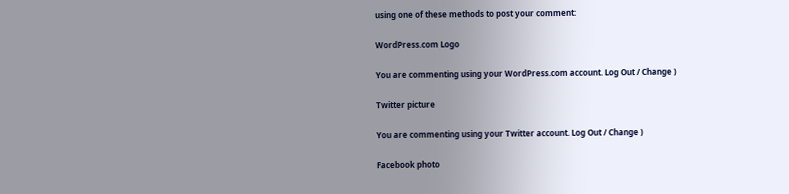using one of these methods to post your comment:

WordPress.com Logo

You are commenting using your WordPress.com account. Log Out / Change )

Twitter picture

You are commenting using your Twitter account. Log Out / Change )

Facebook photo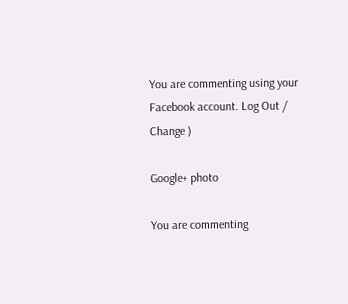You are commenting using your Facebook account. Log Out / Change )

Google+ photo

You are commenting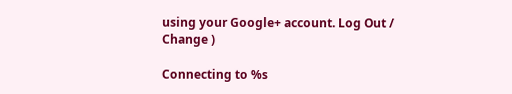using your Google+ account. Log Out / Change )

Connecting to %s